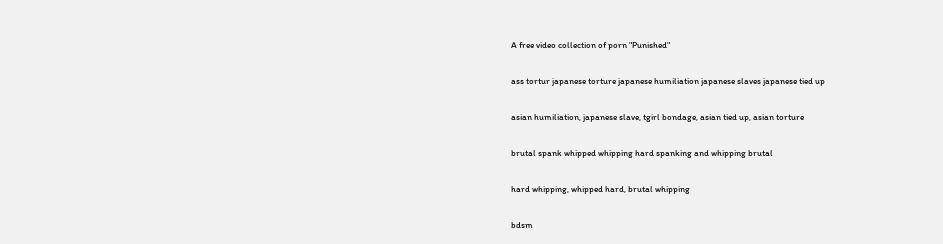A free video collection of porn "Punished"

ass tortur japanese torture japanese humiliation japanese slaves japanese tied up

asian humiliation, japanese slave, tgirl bondage, asian tied up, asian torture

brutal spank whipped whipping hard spanking and whipping brutal

hard whipping, whipped hard, brutal whipping

bdsm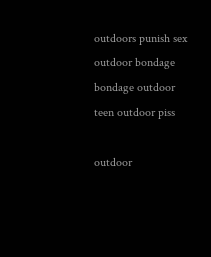outdoors punish sex outdoor bondage bondage outdoor teen outdoor piss

outdoor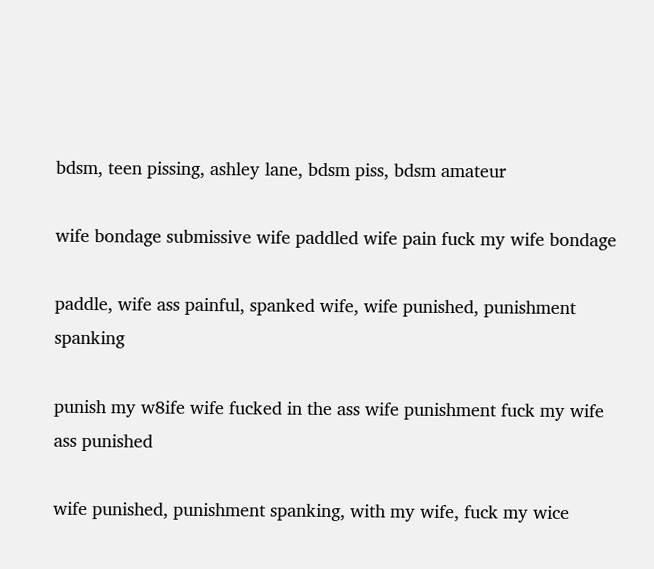bdsm, teen pissing, ashley lane, bdsm piss, bdsm amateur

wife bondage submissive wife paddled wife pain fuck my wife bondage

paddle, wife ass painful, spanked wife, wife punished, punishment spanking

punish my w8ife wife fucked in the ass wife punishment fuck my wife ass punished

wife punished, punishment spanking, with my wife, fuck my wice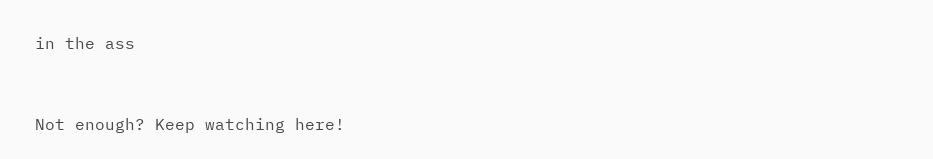in the ass


Not enough? Keep watching here!